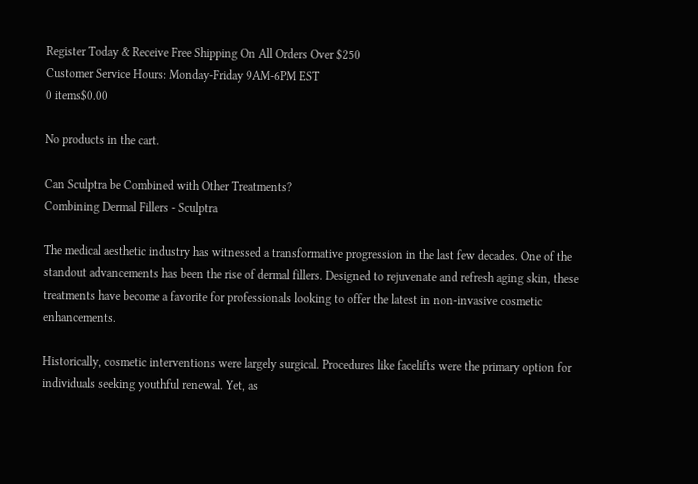Register Today & Receive Free Shipping On All Orders Over $250
Customer Service Hours: Monday-Friday 9AM-6PM EST
0 items$0.00

No products in the cart.

Can Sculptra be Combined with Other Treatments?
Combining Dermal Fillers - Sculptra

The medical aesthetic industry has witnessed a transformative progression in the last few decades. One of the standout advancements has been the rise of dermal fillers. Designed to rejuvenate and refresh aging skin, these treatments have become a favorite for professionals looking to offer the latest in non-invasive cosmetic enhancements.

Historically, cosmetic interventions were largely surgical. Procedures like facelifts were the primary option for individuals seeking youthful renewal. Yet, as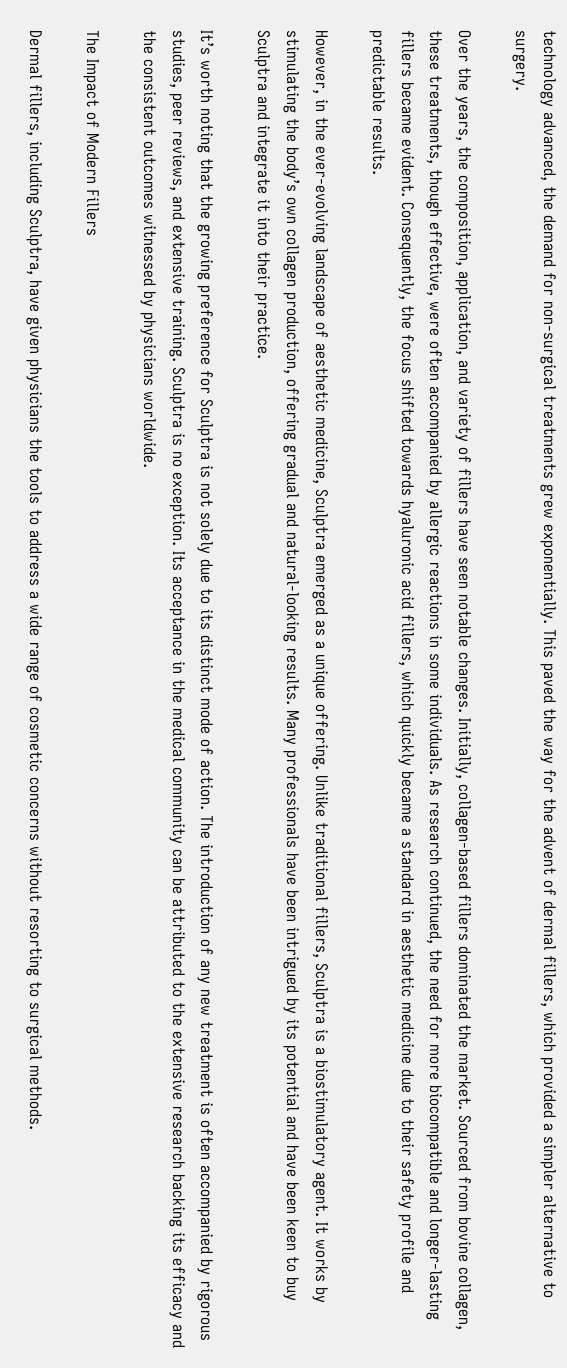technology advanced, the demand for non-surgical treatments grew exponentially. This paved the way for the advent of dermal fillers, which provided a simpler alternative to surgery.

Over the years, the composition, application, and variety of fillers have seen notable changes. Initially, collagen-based fillers dominated the market. Sourced from bovine collagen, these treatments, though effective, were often accompanied by allergic reactions in some individuals. As research continued, the need for more biocompatible and longer-lasting fillers became evident. Consequently, the focus shifted towards hyaluronic acid fillers, which quickly became a standard in aesthetic medicine due to their safety profile and predictable results.

However, in the ever-evolving landscape of aesthetic medicine, Sculptra emerged as a unique offering. Unlike traditional fillers, Sculptra is a biostimulatory agent. It works by stimulating the body’s own collagen production, offering gradual and natural-looking results. Many professionals have been intrigued by its potential and have been keen to buy Sculptra and integrate it into their practice.

It’s worth noting that the growing preference for Sculptra is not solely due to its distinct mode of action. The introduction of any new treatment is often accompanied by rigorous studies, peer reviews, and extensive training. Sculptra is no exception. Its acceptance in the medical community can be attributed to the extensive research backing its efficacy and the consistent outcomes witnessed by physicians worldwide.

The Impact of Modern Fillers

Dermal fillers, including Sculptra, have given physicians the tools to address a wide range of cosmetic concerns without resorting to surgical methods.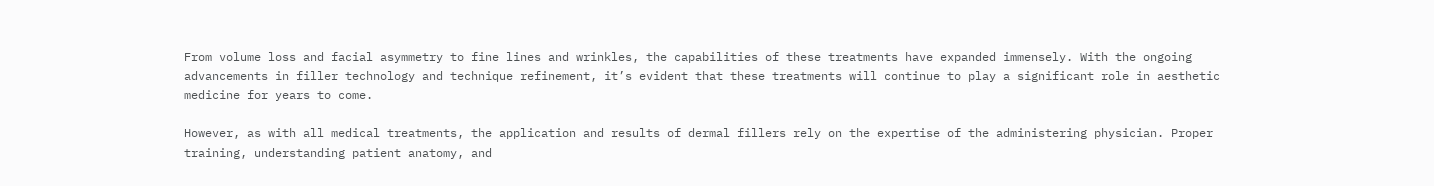From volume loss and facial asymmetry to fine lines and wrinkles, the capabilities of these treatments have expanded immensely. With the ongoing advancements in filler technology and technique refinement, it’s evident that these treatments will continue to play a significant role in aesthetic medicine for years to come.

However, as with all medical treatments, the application and results of dermal fillers rely on the expertise of the administering physician. Proper training, understanding patient anatomy, and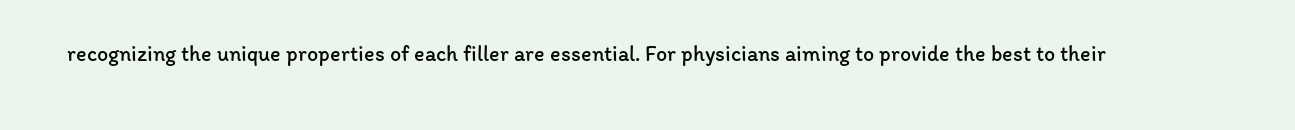recognizing the unique properties of each filler are essential. For physicians aiming to provide the best to their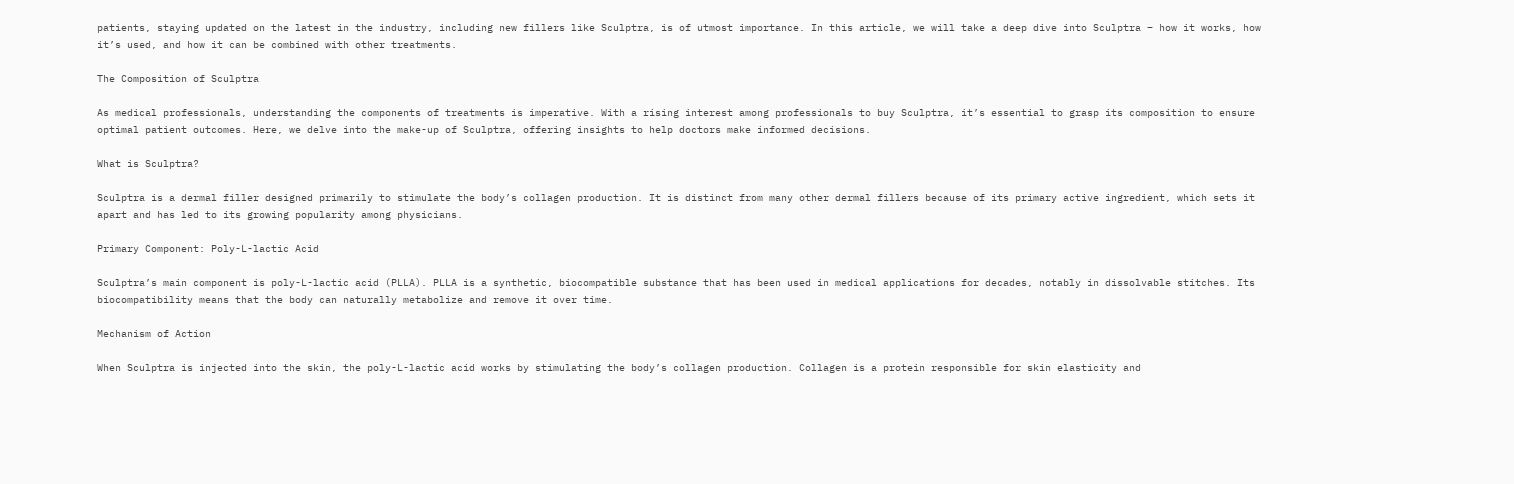patients, staying updated on the latest in the industry, including new fillers like Sculptra, is of utmost importance. In this article, we will take a deep dive into Sculptra – how it works, how it’s used, and how it can be combined with other treatments.

The Composition of Sculptra

As medical professionals, understanding the components of treatments is imperative. With a rising interest among professionals to buy Sculptra, it’s essential to grasp its composition to ensure optimal patient outcomes. Here, we delve into the make-up of Sculptra, offering insights to help doctors make informed decisions.

What is Sculptra?

Sculptra is a dermal filler designed primarily to stimulate the body’s collagen production. It is distinct from many other dermal fillers because of its primary active ingredient, which sets it apart and has led to its growing popularity among physicians.

Primary Component: Poly-L-lactic Acid

Sculptra’s main component is poly-L-lactic acid (PLLA). PLLA is a synthetic, biocompatible substance that has been used in medical applications for decades, notably in dissolvable stitches. Its biocompatibility means that the body can naturally metabolize and remove it over time.

Mechanism of Action

When Sculptra is injected into the skin, the poly-L-lactic acid works by stimulating the body’s collagen production. Collagen is a protein responsible for skin elasticity and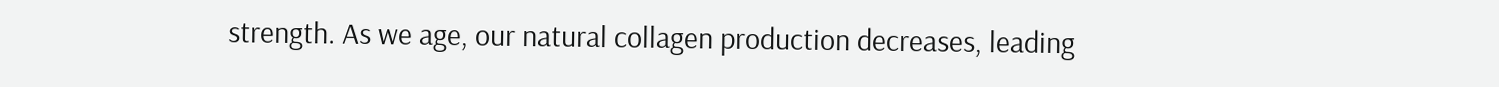strength. As we age, our natural collagen production decreases, leading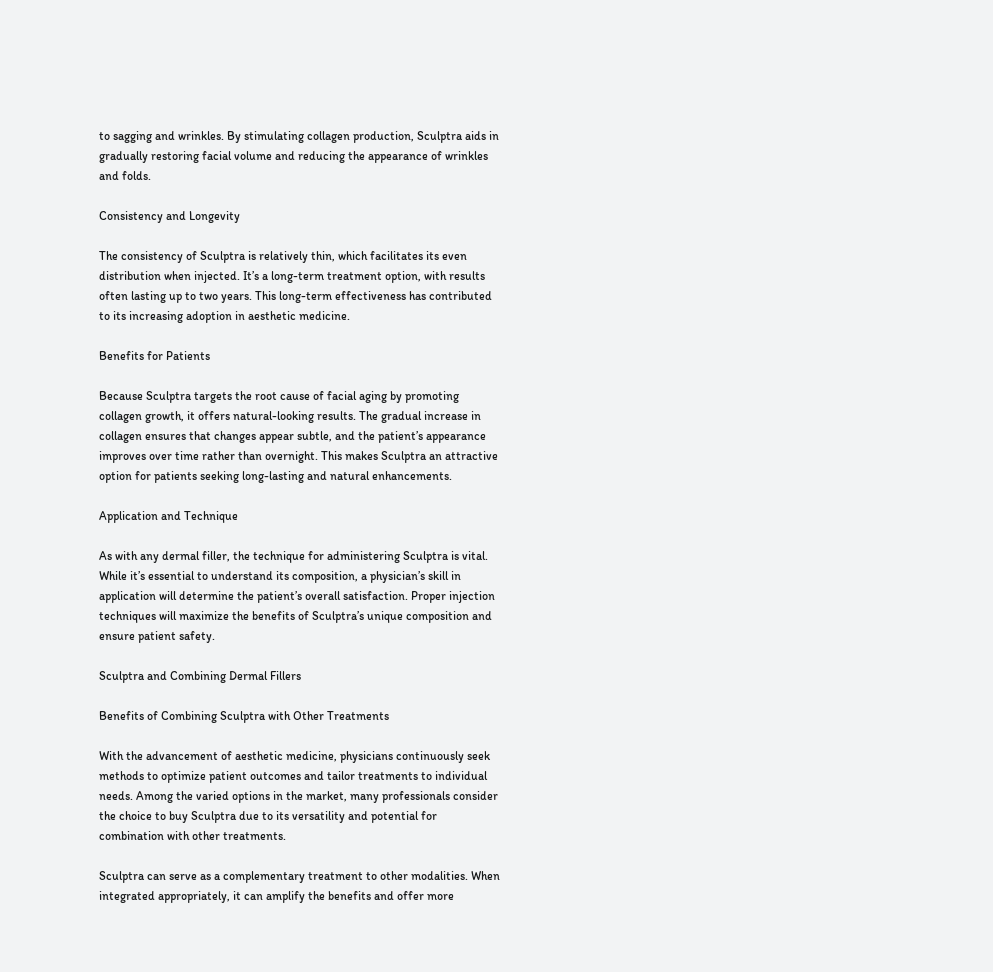to sagging and wrinkles. By stimulating collagen production, Sculptra aids in gradually restoring facial volume and reducing the appearance of wrinkles and folds.

Consistency and Longevity

The consistency of Sculptra is relatively thin, which facilitates its even distribution when injected. It’s a long-term treatment option, with results often lasting up to two years. This long-term effectiveness has contributed to its increasing adoption in aesthetic medicine.

Benefits for Patients

Because Sculptra targets the root cause of facial aging by promoting collagen growth, it offers natural-looking results. The gradual increase in collagen ensures that changes appear subtle, and the patient’s appearance improves over time rather than overnight. This makes Sculptra an attractive option for patients seeking long-lasting and natural enhancements.

Application and Technique

As with any dermal filler, the technique for administering Sculptra is vital. While it’s essential to understand its composition, a physician’s skill in application will determine the patient’s overall satisfaction. Proper injection techniques will maximize the benefits of Sculptra’s unique composition and ensure patient safety.

Sculptra and Combining Dermal Fillers

Benefits of Combining Sculptra with Other Treatments

With the advancement of aesthetic medicine, physicians continuously seek methods to optimize patient outcomes and tailor treatments to individual needs. Among the varied options in the market, many professionals consider the choice to buy Sculptra due to its versatility and potential for combination with other treatments.

Sculptra can serve as a complementary treatment to other modalities. When integrated appropriately, it can amplify the benefits and offer more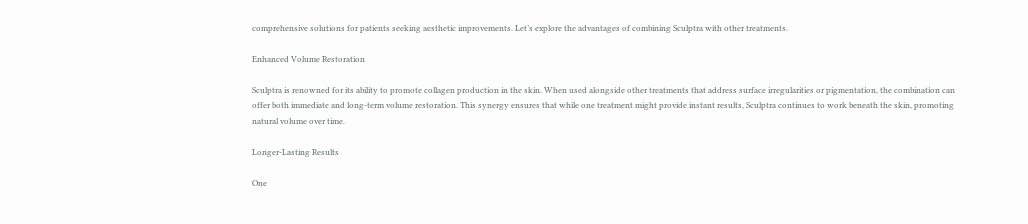comprehensive solutions for patients seeking aesthetic improvements. Let’s explore the advantages of combining Sculptra with other treatments.

Enhanced Volume Restoration

Sculptra is renowned for its ability to promote collagen production in the skin. When used alongside other treatments that address surface irregularities or pigmentation, the combination can offer both immediate and long-term volume restoration. This synergy ensures that while one treatment might provide instant results, Sculptra continues to work beneath the skin, promoting natural volume over time.

Longer-Lasting Results

One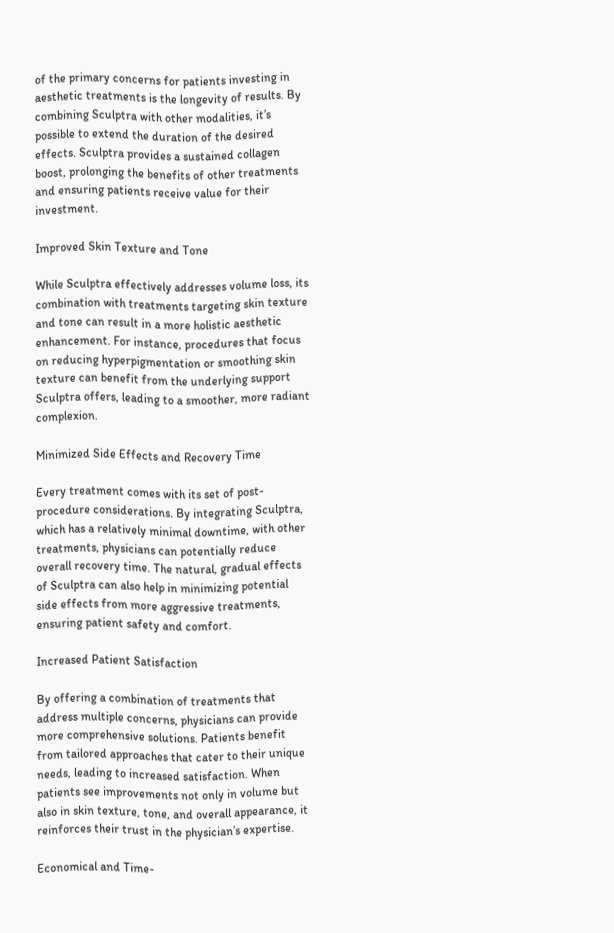of the primary concerns for patients investing in aesthetic treatments is the longevity of results. By combining Sculptra with other modalities, it’s possible to extend the duration of the desired effects. Sculptra provides a sustained collagen boost, prolonging the benefits of other treatments and ensuring patients receive value for their investment.

Improved Skin Texture and Tone

While Sculptra effectively addresses volume loss, its combination with treatments targeting skin texture and tone can result in a more holistic aesthetic enhancement. For instance, procedures that focus on reducing hyperpigmentation or smoothing skin texture can benefit from the underlying support Sculptra offers, leading to a smoother, more radiant complexion.

Minimized Side Effects and Recovery Time

Every treatment comes with its set of post-procedure considerations. By integrating Sculptra, which has a relatively minimal downtime, with other treatments, physicians can potentially reduce overall recovery time. The natural, gradual effects of Sculptra can also help in minimizing potential side effects from more aggressive treatments, ensuring patient safety and comfort.

Increased Patient Satisfaction

By offering a combination of treatments that address multiple concerns, physicians can provide more comprehensive solutions. Patients benefit from tailored approaches that cater to their unique needs, leading to increased satisfaction. When patients see improvements not only in volume but also in skin texture, tone, and overall appearance, it reinforces their trust in the physician’s expertise.

Economical and Time-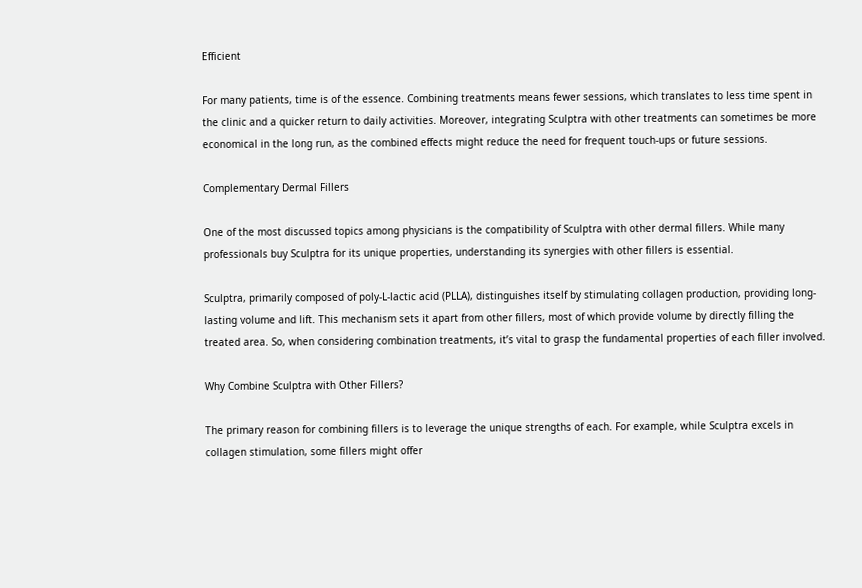Efficient

For many patients, time is of the essence. Combining treatments means fewer sessions, which translates to less time spent in the clinic and a quicker return to daily activities. Moreover, integrating Sculptra with other treatments can sometimes be more economical in the long run, as the combined effects might reduce the need for frequent touch-ups or future sessions.

Complementary Dermal Fillers

One of the most discussed topics among physicians is the compatibility of Sculptra with other dermal fillers. While many professionals buy Sculptra for its unique properties, understanding its synergies with other fillers is essential.

Sculptra, primarily composed of poly-L-lactic acid (PLLA), distinguishes itself by stimulating collagen production, providing long-lasting volume and lift. This mechanism sets it apart from other fillers, most of which provide volume by directly filling the treated area. So, when considering combination treatments, it’s vital to grasp the fundamental properties of each filler involved.

Why Combine Sculptra with Other Fillers?

The primary reason for combining fillers is to leverage the unique strengths of each. For example, while Sculptra excels in collagen stimulation, some fillers might offer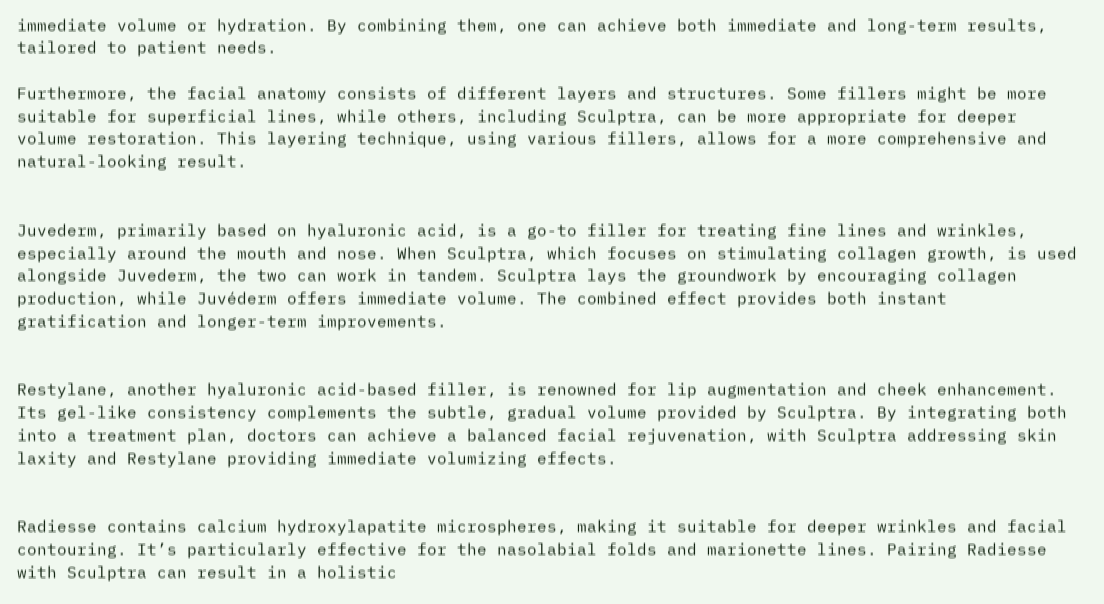immediate volume or hydration. By combining them, one can achieve both immediate and long-term results, tailored to patient needs.

Furthermore, the facial anatomy consists of different layers and structures. Some fillers might be more suitable for superficial lines, while others, including Sculptra, can be more appropriate for deeper volume restoration. This layering technique, using various fillers, allows for a more comprehensive and natural-looking result.


Juvederm, primarily based on hyaluronic acid, is a go-to filler for treating fine lines and wrinkles, especially around the mouth and nose. When Sculptra, which focuses on stimulating collagen growth, is used alongside Juvederm, the two can work in tandem. Sculptra lays the groundwork by encouraging collagen production, while Juvéderm offers immediate volume. The combined effect provides both instant gratification and longer-term improvements.


Restylane, another hyaluronic acid-based filler, is renowned for lip augmentation and cheek enhancement. Its gel-like consistency complements the subtle, gradual volume provided by Sculptra. By integrating both into a treatment plan, doctors can achieve a balanced facial rejuvenation, with Sculptra addressing skin laxity and Restylane providing immediate volumizing effects.


Radiesse contains calcium hydroxylapatite microspheres, making it suitable for deeper wrinkles and facial contouring. It’s particularly effective for the nasolabial folds and marionette lines. Pairing Radiesse with Sculptra can result in a holistic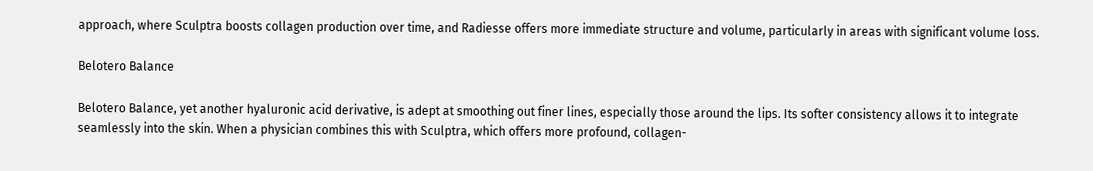approach, where Sculptra boosts collagen production over time, and Radiesse offers more immediate structure and volume, particularly in areas with significant volume loss.

Belotero Balance

Belotero Balance, yet another hyaluronic acid derivative, is adept at smoothing out finer lines, especially those around the lips. Its softer consistency allows it to integrate seamlessly into the skin. When a physician combines this with Sculptra, which offers more profound, collagen-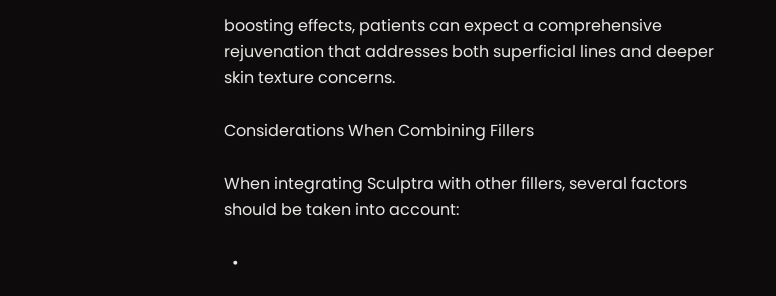boosting effects, patients can expect a comprehensive rejuvenation that addresses both superficial lines and deeper skin texture concerns.

Considerations When Combining Fillers

When integrating Sculptra with other fillers, several factors should be taken into account:

  •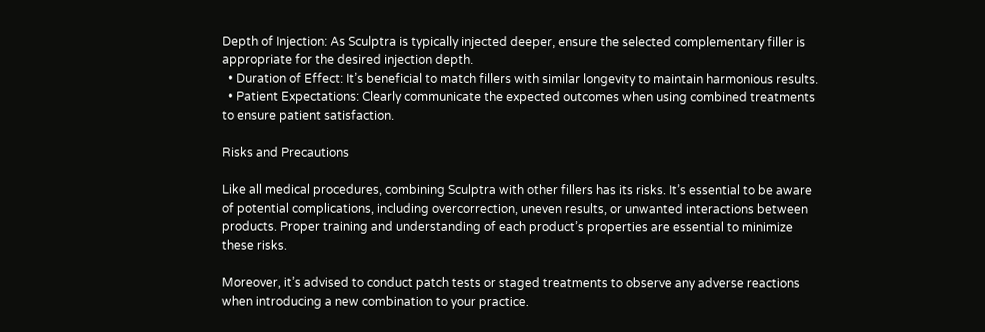Depth of Injection: As Sculptra is typically injected deeper, ensure the selected complementary filler is appropriate for the desired injection depth.
  • Duration of Effect: It’s beneficial to match fillers with similar longevity to maintain harmonious results.
  • Patient Expectations: Clearly communicate the expected outcomes when using combined treatments to ensure patient satisfaction.

Risks and Precautions

Like all medical procedures, combining Sculptra with other fillers has its risks. It’s essential to be aware of potential complications, including overcorrection, uneven results, or unwanted interactions between products. Proper training and understanding of each product’s properties are essential to minimize these risks.

Moreover, it’s advised to conduct patch tests or staged treatments to observe any adverse reactions when introducing a new combination to your practice.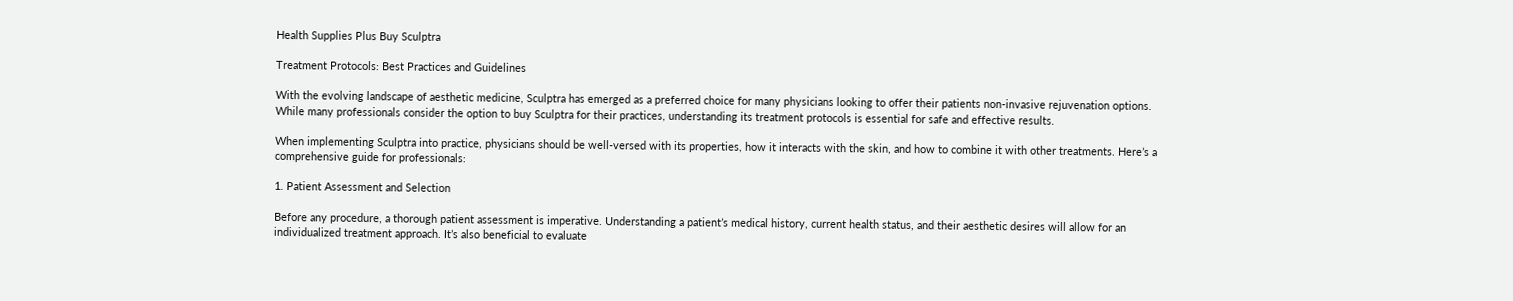Health Supplies Plus Buy Sculptra

Treatment Protocols: Best Practices and Guidelines

With the evolving landscape of aesthetic medicine, Sculptra has emerged as a preferred choice for many physicians looking to offer their patients non-invasive rejuvenation options. While many professionals consider the option to buy Sculptra for their practices, understanding its treatment protocols is essential for safe and effective results.

When implementing Sculptra into practice, physicians should be well-versed with its properties, how it interacts with the skin, and how to combine it with other treatments. Here’s a comprehensive guide for professionals:

1. Patient Assessment and Selection

Before any procedure, a thorough patient assessment is imperative. Understanding a patient’s medical history, current health status, and their aesthetic desires will allow for an individualized treatment approach. It’s also beneficial to evaluate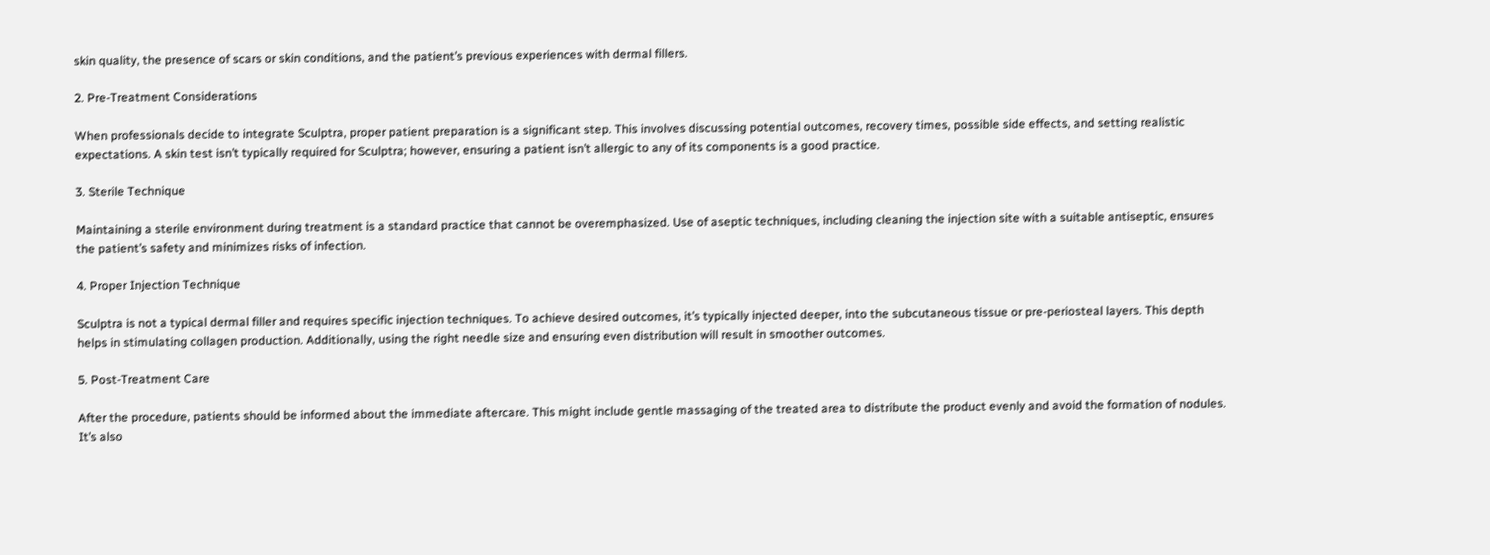skin quality, the presence of scars or skin conditions, and the patient’s previous experiences with dermal fillers.

2. Pre-Treatment Considerations

When professionals decide to integrate Sculptra, proper patient preparation is a significant step. This involves discussing potential outcomes, recovery times, possible side effects, and setting realistic expectations. A skin test isn’t typically required for Sculptra; however, ensuring a patient isn’t allergic to any of its components is a good practice.

3. Sterile Technique

Maintaining a sterile environment during treatment is a standard practice that cannot be overemphasized. Use of aseptic techniques, including cleaning the injection site with a suitable antiseptic, ensures the patient’s safety and minimizes risks of infection.

4. Proper Injection Technique

Sculptra is not a typical dermal filler and requires specific injection techniques. To achieve desired outcomes, it’s typically injected deeper, into the subcutaneous tissue or pre-periosteal layers. This depth helps in stimulating collagen production. Additionally, using the right needle size and ensuring even distribution will result in smoother outcomes.

5. Post-Treatment Care

After the procedure, patients should be informed about the immediate aftercare. This might include gentle massaging of the treated area to distribute the product evenly and avoid the formation of nodules. It’s also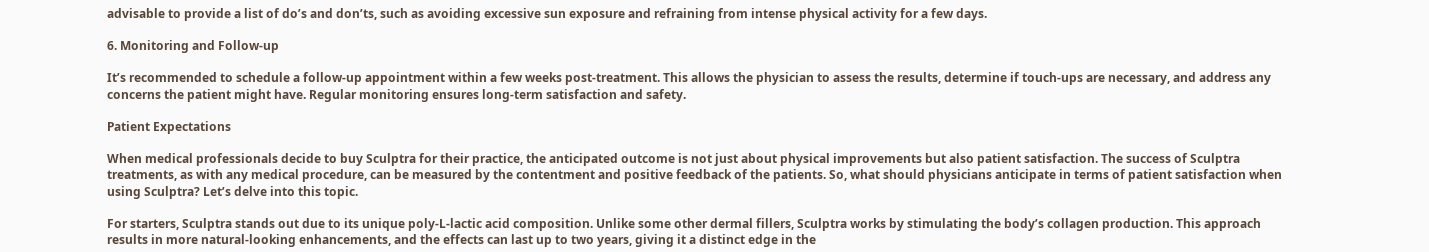advisable to provide a list of do’s and don’ts, such as avoiding excessive sun exposure and refraining from intense physical activity for a few days.

6. Monitoring and Follow-up

It’s recommended to schedule a follow-up appointment within a few weeks post-treatment. This allows the physician to assess the results, determine if touch-ups are necessary, and address any concerns the patient might have. Regular monitoring ensures long-term satisfaction and safety.

Patient Expectations

When medical professionals decide to buy Sculptra for their practice, the anticipated outcome is not just about physical improvements but also patient satisfaction. The success of Sculptra treatments, as with any medical procedure, can be measured by the contentment and positive feedback of the patients. So, what should physicians anticipate in terms of patient satisfaction when using Sculptra? Let’s delve into this topic.

For starters, Sculptra stands out due to its unique poly-L-lactic acid composition. Unlike some other dermal fillers, Sculptra works by stimulating the body’s collagen production. This approach results in more natural-looking enhancements, and the effects can last up to two years, giving it a distinct edge in the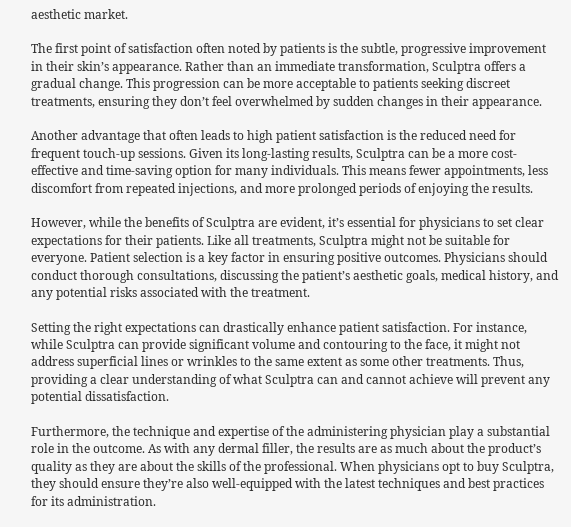aesthetic market.

The first point of satisfaction often noted by patients is the subtle, progressive improvement in their skin’s appearance. Rather than an immediate transformation, Sculptra offers a gradual change. This progression can be more acceptable to patients seeking discreet treatments, ensuring they don’t feel overwhelmed by sudden changes in their appearance.

Another advantage that often leads to high patient satisfaction is the reduced need for frequent touch-up sessions. Given its long-lasting results, Sculptra can be a more cost-effective and time-saving option for many individuals. This means fewer appointments, less discomfort from repeated injections, and more prolonged periods of enjoying the results.

However, while the benefits of Sculptra are evident, it’s essential for physicians to set clear expectations for their patients. Like all treatments, Sculptra might not be suitable for everyone. Patient selection is a key factor in ensuring positive outcomes. Physicians should conduct thorough consultations, discussing the patient’s aesthetic goals, medical history, and any potential risks associated with the treatment.

Setting the right expectations can drastically enhance patient satisfaction. For instance, while Sculptra can provide significant volume and contouring to the face, it might not address superficial lines or wrinkles to the same extent as some other treatments. Thus, providing a clear understanding of what Sculptra can and cannot achieve will prevent any potential dissatisfaction.

Furthermore, the technique and expertise of the administering physician play a substantial role in the outcome. As with any dermal filler, the results are as much about the product’s quality as they are about the skills of the professional. When physicians opt to buy Sculptra, they should ensure they’re also well-equipped with the latest techniques and best practices for its administration.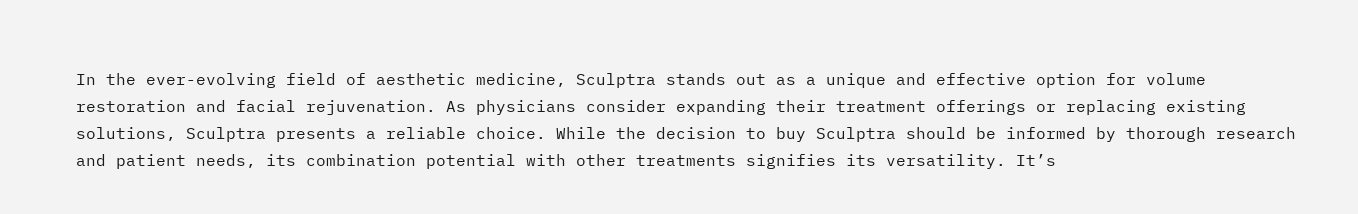In the ever-evolving field of aesthetic medicine, Sculptra stands out as a unique and effective option for volume restoration and facial rejuvenation. As physicians consider expanding their treatment offerings or replacing existing solutions, Sculptra presents a reliable choice. While the decision to buy Sculptra should be informed by thorough research and patient needs, its combination potential with other treatments signifies its versatility. It’s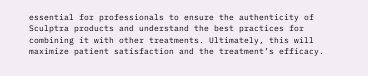essential for professionals to ensure the authenticity of Sculptra products and understand the best practices for combining it with other treatments. Ultimately, this will maximize patient satisfaction and the treatment’s efficacy.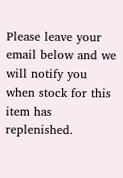Please leave your email below and we will notify you when stock for this item has replenished.